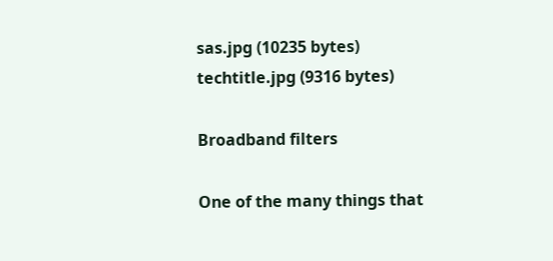sas.jpg (10235 bytes)
techtitle.jpg (9316 bytes)

Broadband filters

One of the many things that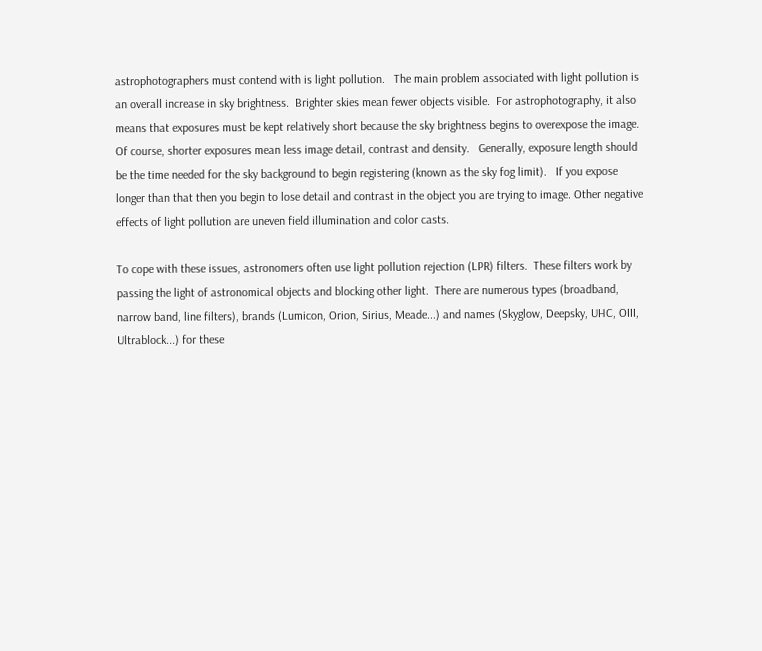astrophotographers must contend with is light pollution.   The main problem associated with light pollution is an overall increase in sky brightness.  Brighter skies mean fewer objects visible.  For astrophotography, it also means that exposures must be kept relatively short because the sky brightness begins to overexpose the image.  Of course, shorter exposures mean less image detail, contrast and density.   Generally, exposure length should be the time needed for the sky background to begin registering (known as the sky fog limit).   If you expose longer than that then you begin to lose detail and contrast in the object you are trying to image. Other negative effects of light pollution are uneven field illumination and color casts.

To cope with these issues, astronomers often use light pollution rejection (LPR) filters.  These filters work by passing the light of astronomical objects and blocking other light.  There are numerous types (broadband, narrow band, line filters), brands (Lumicon, Orion, Sirius, Meade...) and names (Skyglow, Deepsky, UHC, OIII, Ultrablock...) for these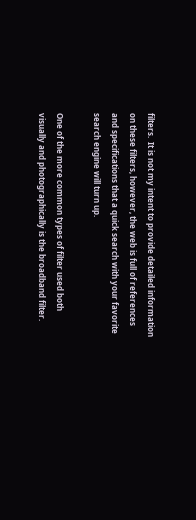filters.  It is not my intent to provide detailed information on these filters, however, the web is full of references and specifications that a quick search with your favorite search engine will turn up.

One of the more common types of filter used both visually and photographically is the broadband filter.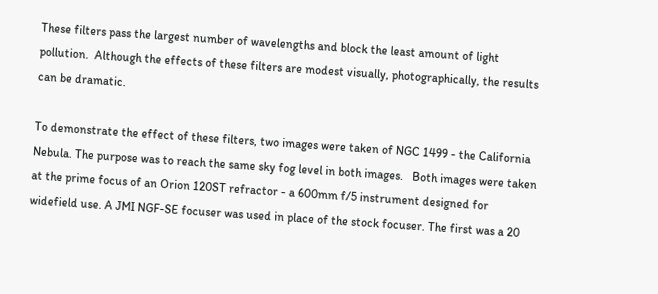These filters pass the largest number of wavelengths and block the least amount of light pollution.  Although the effects of these filters are modest visually, photographically, the results can be dramatic.

To demonstrate the effect of these filters, two images were taken of NGC 1499 - the California Nebula. The purpose was to reach the same sky fog level in both images.   Both images were taken at the prime focus of an Orion 120ST refractor - a 600mm f/5 instrument designed for widefield use. A JMI NGF-SE focuser was used in place of the stock focuser. The first was a 20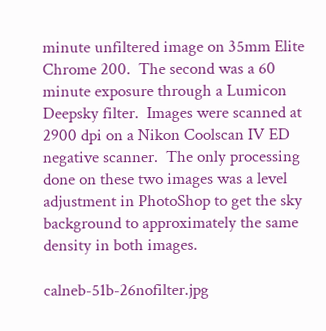minute unfiltered image on 35mm Elite Chrome 200.  The second was a 60 minute exposure through a Lumicon Deepsky filter.  Images were scanned at 2900 dpi on a Nikon Coolscan IV ED negative scanner.  The only processing done on these two images was a level adjustment in PhotoShop to get the sky background to approximately the same density in both images.

calneb-51b-26nofilter.jpg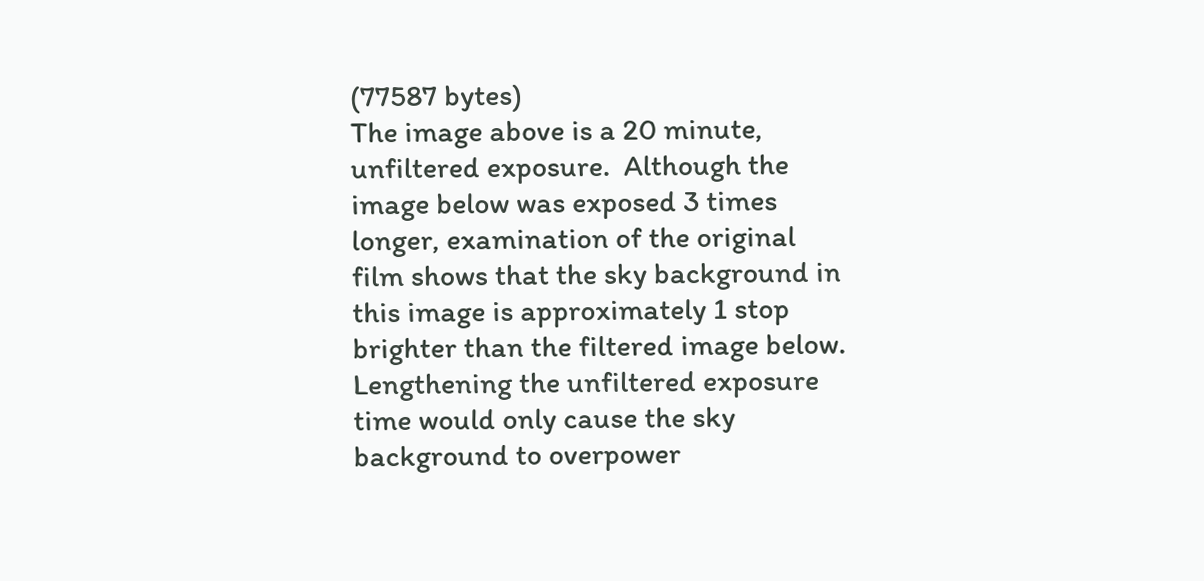(77587 bytes)
The image above is a 20 minute, unfiltered exposure.  Although the image below was exposed 3 times longer, examination of the original film shows that the sky background in this image is approximately 1 stop brighter than the filtered image below.  Lengthening the unfiltered exposure time would only cause the sky background to overpower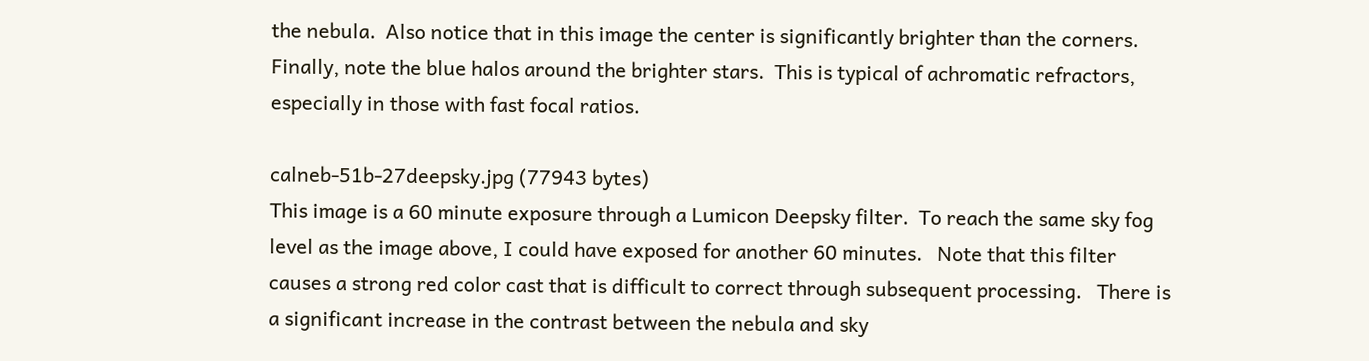the nebula.  Also notice that in this image the center is significantly brighter than the corners. Finally, note the blue halos around the brighter stars.  This is typical of achromatic refractors, especially in those with fast focal ratios.

calneb-51b-27deepsky.jpg (77943 bytes)
This image is a 60 minute exposure through a Lumicon Deepsky filter.  To reach the same sky fog level as the image above, I could have exposed for another 60 minutes.   Note that this filter causes a strong red color cast that is difficult to correct through subsequent processing.   There is a significant increase in the contrast between the nebula and sky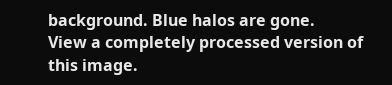background. Blue halos are gone.
View a completely processed version of this image.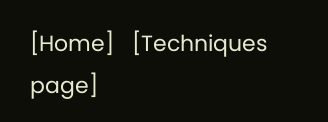[Home]   [Techniques page]